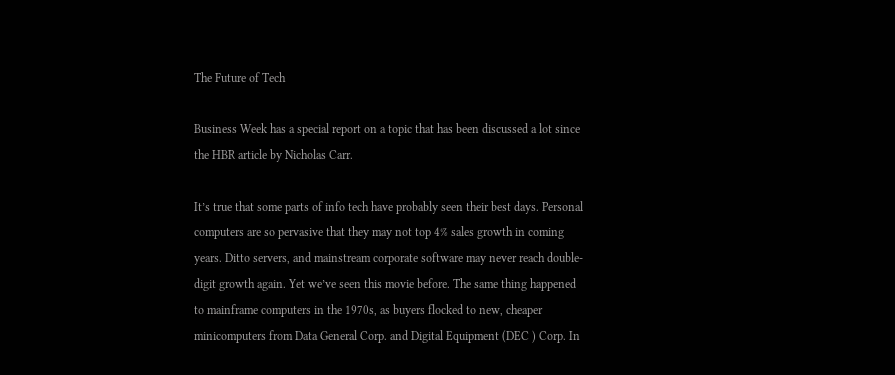The Future of Tech

Business Week has a special report on a topic that has been discussed a lot since the HBR article by Nicholas Carr.

It’s true that some parts of info tech have probably seen their best days. Personal computers are so pervasive that they may not top 4% sales growth in coming years. Ditto servers, and mainstream corporate software may never reach double-digit growth again. Yet we’ve seen this movie before. The same thing happened to mainframe computers in the 1970s, as buyers flocked to new, cheaper minicomputers from Data General Corp. and Digital Equipment (DEC ) Corp. In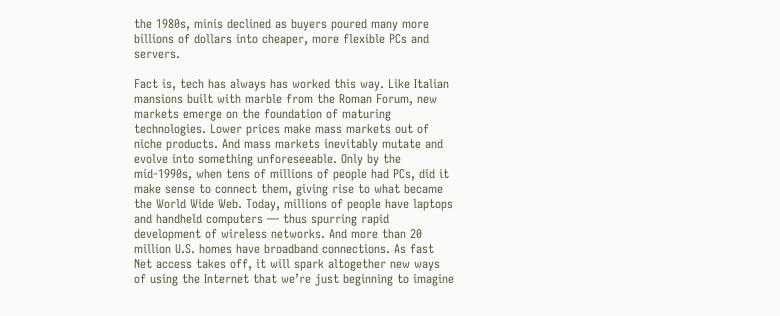the 1980s, minis declined as buyers poured many more billions of dollars into cheaper, more flexible PCs and servers.

Fact is, tech has always has worked this way. Like Italian mansions built with marble from the Roman Forum, new markets emerge on the foundation of maturing technologies. Lower prices make mass markets out of niche products. And mass markets inevitably mutate and evolve into something unforeseeable. Only by the mid-1990s, when tens of millions of people had PCs, did it make sense to connect them, giving rise to what became the World Wide Web. Today, millions of people have laptops and handheld computers — thus spurring rapid development of wireless networks. And more than 20 million U.S. homes have broadband connections. As fast Net access takes off, it will spark altogether new ways of using the Internet that we’re just beginning to imagine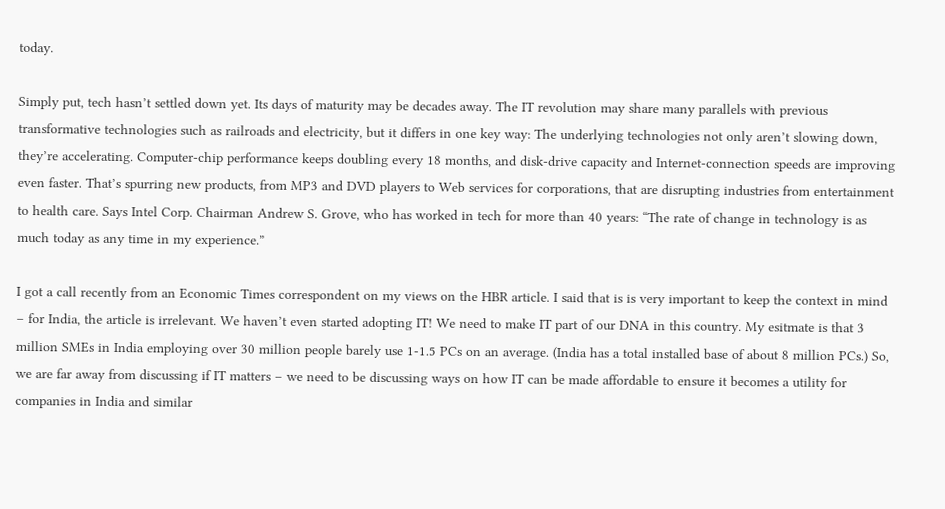today.

Simply put, tech hasn’t settled down yet. Its days of maturity may be decades away. The IT revolution may share many parallels with previous transformative technologies such as railroads and electricity, but it differs in one key way: The underlying technologies not only aren’t slowing down, they’re accelerating. Computer-chip performance keeps doubling every 18 months, and disk-drive capacity and Internet-connection speeds are improving even faster. That’s spurring new products, from MP3 and DVD players to Web services for corporations, that are disrupting industries from entertainment to health care. Says Intel Corp. Chairman Andrew S. Grove, who has worked in tech for more than 40 years: “The rate of change in technology is as much today as any time in my experience.”

I got a call recently from an Economic Times correspondent on my views on the HBR article. I said that is is very important to keep the context in mind – for India, the article is irrelevant. We haven’t even started adopting IT! We need to make IT part of our DNA in this country. My esitmate is that 3 million SMEs in India employing over 30 million people barely use 1-1.5 PCs on an average. (India has a total installed base of about 8 million PCs.) So, we are far away from discussing if IT matters – we need to be discussing ways on how IT can be made affordable to ensure it becomes a utility for companies in India and similar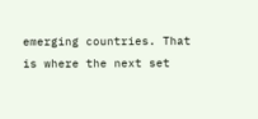emerging countries. That is where the next set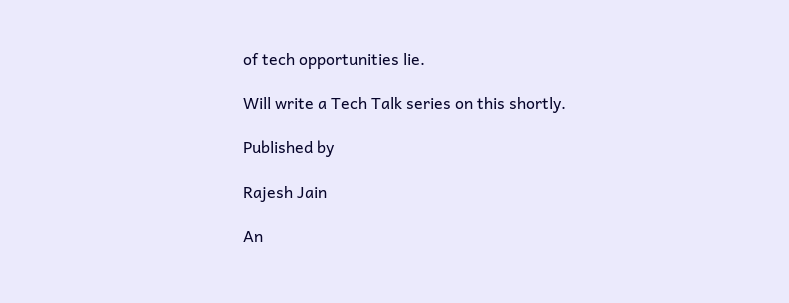of tech opportunities lie.

Will write a Tech Talk series on this shortly.

Published by

Rajesh Jain

An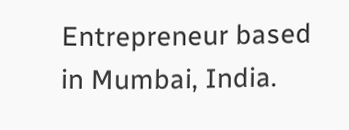Entrepreneur based in Mumbai, India.